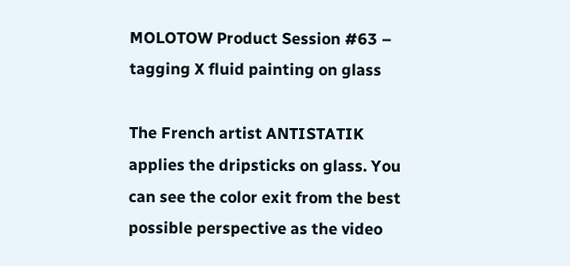MOLOTOW Product Session #63 – tagging X fluid painting on glass

The French artist ANTISTATIK applies the dripsticks on glass. You can see the color exit from the best possible perspective as the video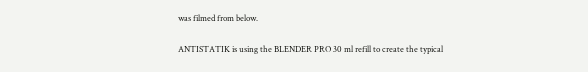was filmed from below.

ANTISTATIK is using the BLENDER PRO 30 ml refill to create the typical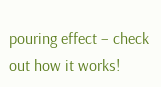pouring effect – check out how it works!